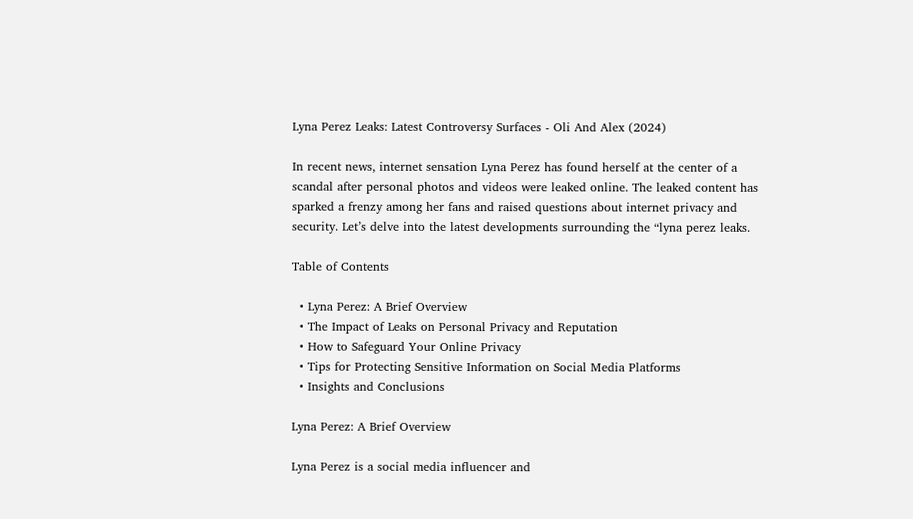Lyna Perez Leaks: Latest Controversy Surfaces - Oli And Alex (2024)

In recent news, internet sensation Lyna Perez has found herself at the center of a scandal after personal photos and videos were leaked online. The leaked content has sparked a frenzy among her fans and raised questions about internet privacy and security. Let’s delve into the latest developments surrounding the “lyna perez leaks.

Table of Contents

  • Lyna Perez: A Brief Overview
  • The Impact of Leaks on Personal Privacy and Reputation
  • How to Safeguard Your Online Privacy
  • Tips for Protecting Sensitive Information on Social Media Platforms
  • Insights and Conclusions

Lyna Perez: A Brief Overview

Lyna Perez is a social media influencer and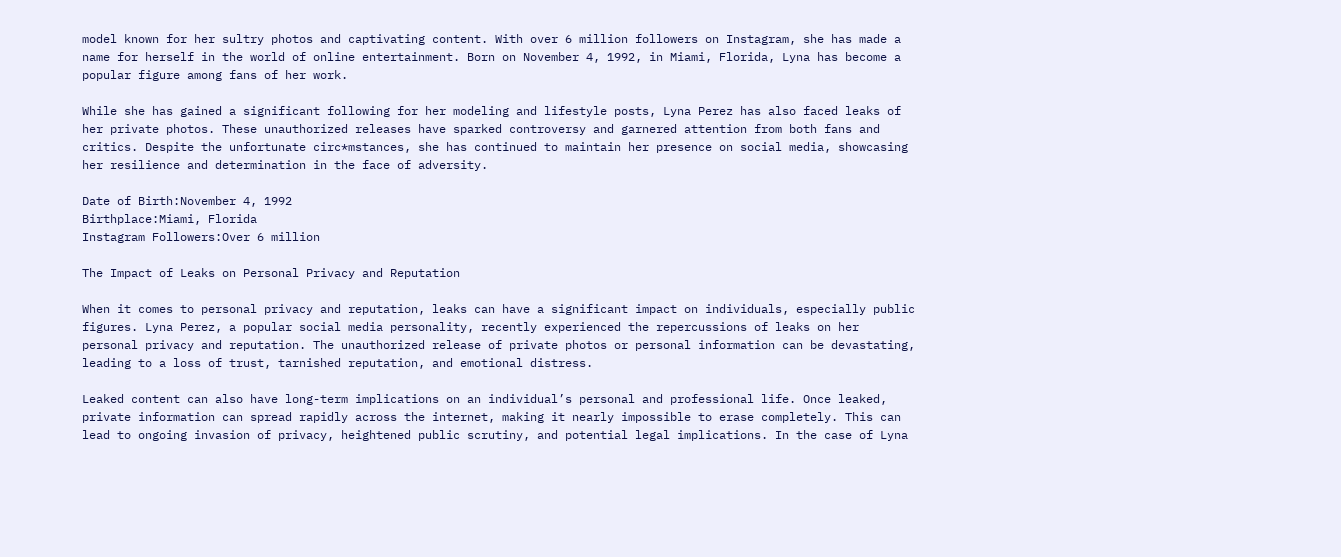model known for her sultry photos and captivating content. With over 6 million followers on Instagram, she has made a name for herself in the world of online entertainment. Born on November 4, 1992, in Miami, Florida, Lyna has become a popular figure among fans of her work.

While she has gained a significant following for her modeling and lifestyle posts, Lyna Perez has also faced leaks of her private photos. These unauthorized releases have sparked controversy and garnered attention from both fans and critics. Despite the unfortunate circ*mstances, she has continued to maintain her presence on social media, showcasing her resilience and determination in the face of adversity.

Date of Birth:November 4, 1992
Birthplace:Miami, Florida
Instagram Followers:Over 6 million

The Impact of Leaks on Personal Privacy and Reputation

When it comes to personal privacy and reputation, leaks can have a significant impact on individuals, especially public figures. Lyna Perez, a popular social media personality, recently experienced the repercussions of leaks on her personal privacy and reputation. The unauthorized release of private photos or personal information can be devastating, leading to a loss of trust, tarnished reputation, and emotional distress.

Leaked content can also have long-term implications on an individual’s personal and professional life. Once leaked, private information can spread rapidly across the internet, making it nearly impossible to erase completely. This can lead to ongoing invasion of privacy, heightened public scrutiny, and potential legal implications. In the case of Lyna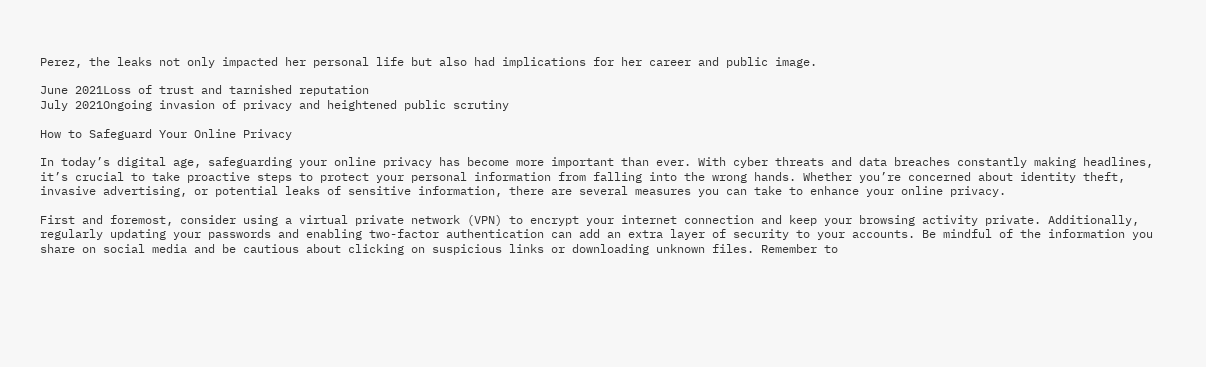Perez, the leaks not only impacted her personal life but also had implications for her career and public image.

June 2021Loss of trust and tarnished reputation
July 2021Ongoing invasion of privacy and heightened public scrutiny

How to Safeguard Your Online Privacy

In today’s digital age, safeguarding your online privacy has become more important than ever. With cyber threats and data breaches constantly making headlines, it’s crucial to take proactive steps to protect your personal information from falling into the wrong hands. Whether you’re concerned about identity theft, invasive advertising, or potential leaks of sensitive information, there are several measures you can take to enhance your online privacy.

First and foremost, consider using a virtual private network (VPN) to encrypt your internet connection and keep your browsing activity private. Additionally, regularly updating your passwords and enabling two-factor authentication can add an extra layer of security to your accounts. Be mindful of the information you share on social media and be cautious about clicking on suspicious links or downloading unknown files. Remember to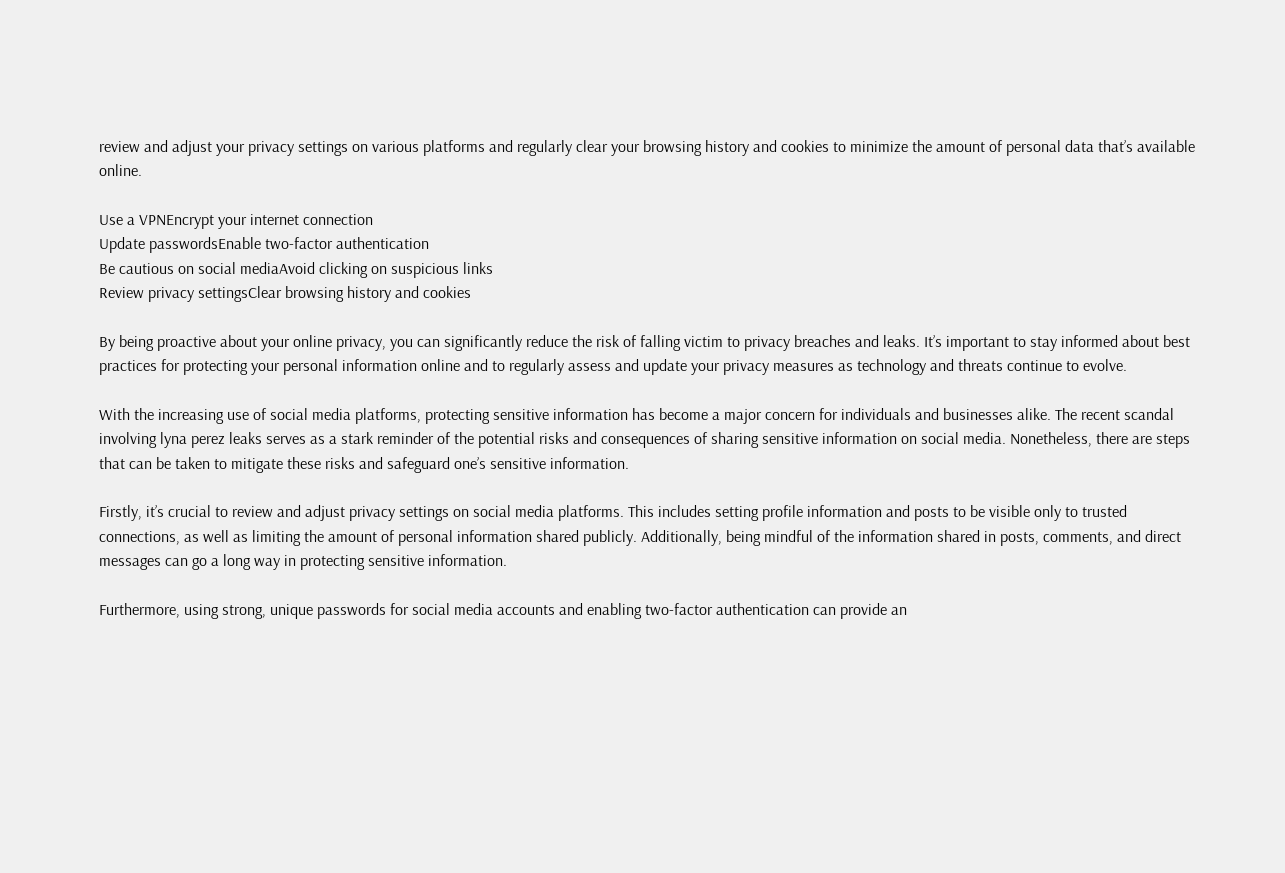review and adjust your privacy settings on various platforms and regularly clear your browsing history and cookies to minimize the amount of personal data that’s available online.

Use a VPNEncrypt your internet connection
Update passwordsEnable two-factor authentication
Be cautious on social mediaAvoid clicking on suspicious links
Review privacy settingsClear browsing history and cookies

By being proactive about your online privacy, you can significantly reduce the risk of falling victim to privacy breaches and leaks. It’s important to stay informed about best practices for protecting your personal information online and to regularly assess and update your privacy measures as technology and threats continue to evolve.

With the increasing use of social media platforms, protecting sensitive information has become a major concern for individuals and businesses alike. The recent scandal involving lyna perez leaks serves as a stark reminder of the potential risks and consequences of sharing sensitive information on social media. Nonetheless, there are steps that can be taken to mitigate these risks and safeguard one’s sensitive information.

Firstly, it’s crucial to review and adjust privacy settings on social media platforms. This includes setting profile information and posts to be visible only to trusted connections, as well as limiting the amount of personal information shared publicly. Additionally, being mindful of the information shared in posts, comments, and direct messages can go a long way in protecting sensitive information.

Furthermore, using strong, unique passwords for social media accounts and enabling two-factor authentication can provide an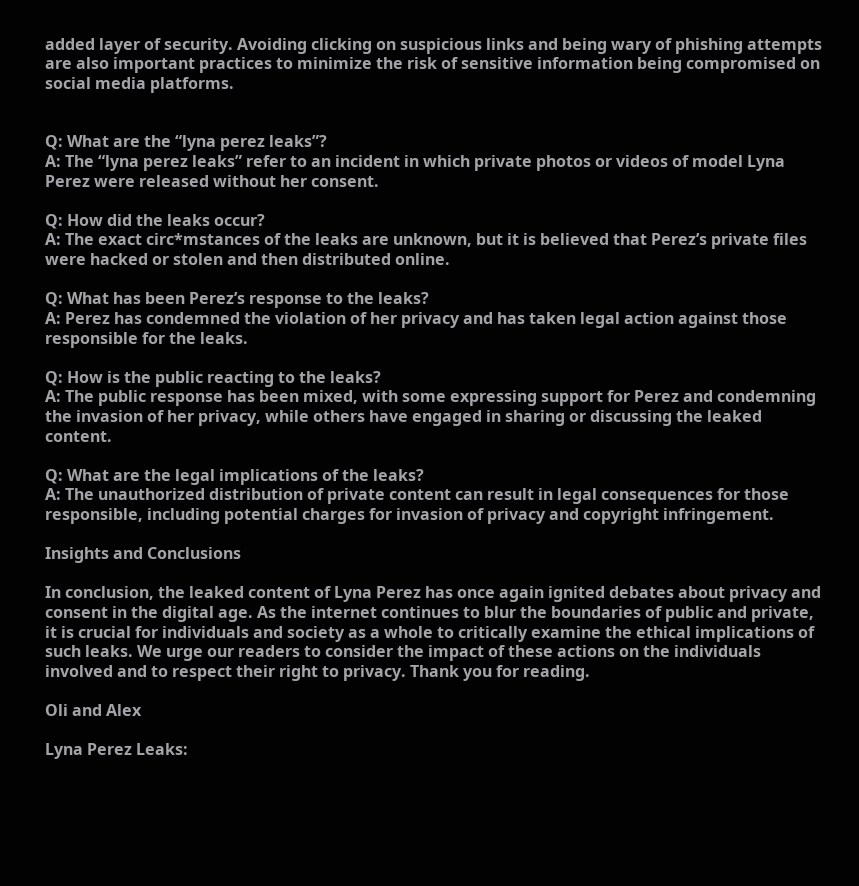added layer of security. Avoiding clicking on suspicious links and being wary of phishing attempts are also important practices to minimize the risk of sensitive information being compromised on social media platforms.


Q: What are the “lyna perez leaks”?
A: The “lyna perez leaks” refer to an incident in which private photos or videos of model Lyna Perez were released without her consent.

Q: How did the leaks occur?
A: The exact circ*mstances of the leaks are unknown, but it is believed that Perez’s private files were hacked or stolen and then distributed online.

Q: What has been Perez’s response to the leaks?
A: Perez has condemned the violation of her privacy and has taken legal action against those responsible for the leaks.

Q: How is the public reacting to the leaks?
A: The public response has been mixed, with some expressing support for Perez and condemning the invasion of her privacy, while others have engaged in sharing or discussing the leaked content.

Q: What are the legal implications of the leaks?
A: The unauthorized distribution of private content can result in legal consequences for those responsible, including potential charges for invasion of privacy and copyright infringement.

Insights and Conclusions

In conclusion, the leaked content of Lyna Perez has once again ignited debates about privacy and consent in the digital age. As the internet continues to blur the boundaries of public and private, it is crucial for individuals and society as a whole to critically examine the ethical implications of such leaks. We urge our readers to consider the impact of these actions on the individuals involved and to respect their right to privacy. Thank you for reading.

Oli and Alex

Lyna Perez Leaks: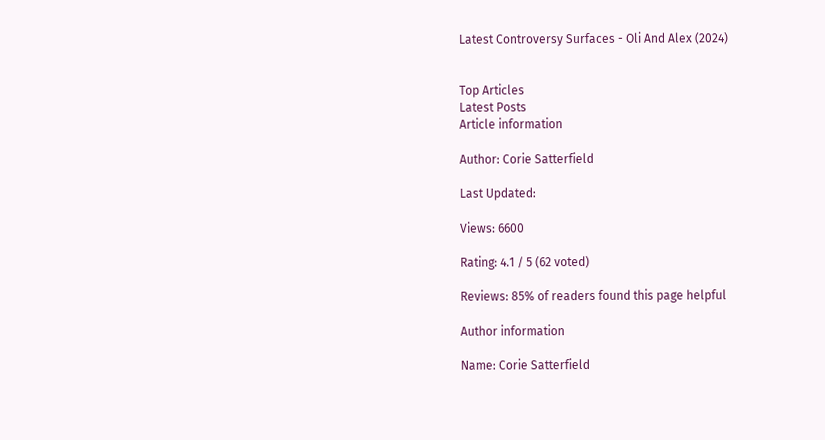Latest Controversy Surfaces - Oli And Alex (2024)


Top Articles
Latest Posts
Article information

Author: Corie Satterfield

Last Updated:

Views: 6600

Rating: 4.1 / 5 (62 voted)

Reviews: 85% of readers found this page helpful

Author information

Name: Corie Satterfield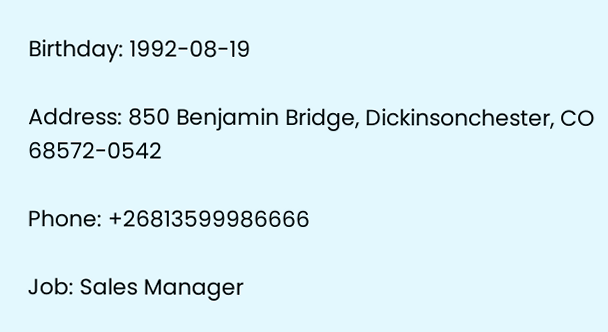Birthday: 1992-08-19

Address: 850 Benjamin Bridge, Dickinsonchester, CO 68572-0542

Phone: +26813599986666

Job: Sales Manager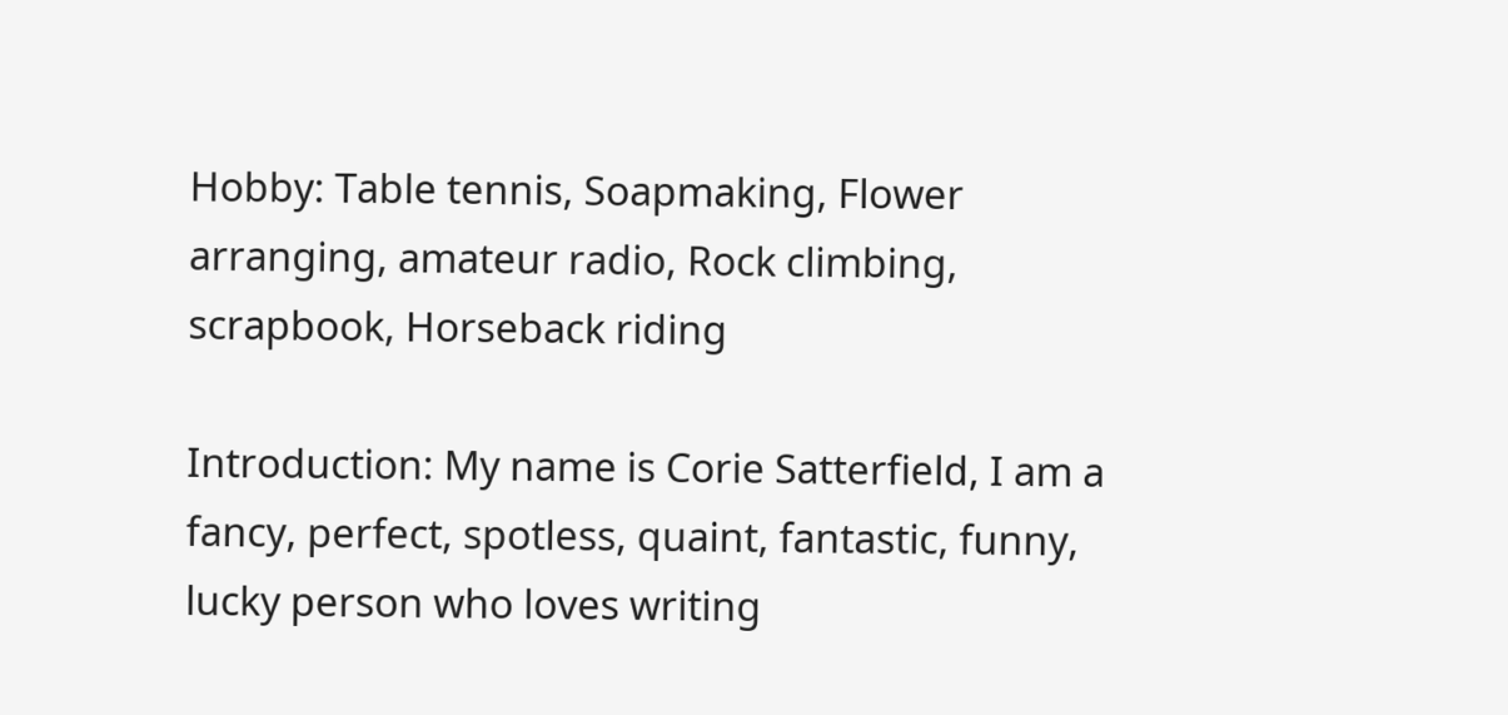Hobby: Table tennis, Soapmaking, Flower arranging, amateur radio, Rock climbing, scrapbook, Horseback riding

Introduction: My name is Corie Satterfield, I am a fancy, perfect, spotless, quaint, fantastic, funny, lucky person who loves writing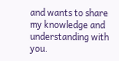and wants to share my knowledge and understanding with you.